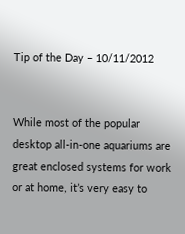Tip of the Day – 10/11/2012


While most of the popular desktop all-in-one aquariums are great enclosed systems for work or at home, it’s very easy to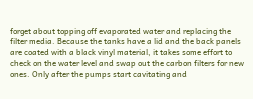forget about topping off evaporated water and replacing the filter media. Because the tanks have a lid and the back panels are coated with a black vinyl material, it takes some effort to check on the water level and swap out the carbon filters for new ones. Only after the pumps start cavitating and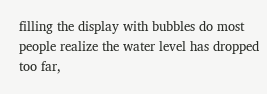filling the display with bubbles do most people realize the water level has dropped too far,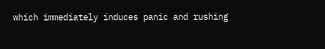which immediately induces panic and rushing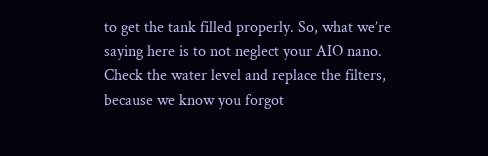to get the tank filled properly. So, what we’re saying here is to not neglect your AIO nano. Check the water level and replace the filters, because we know you forgot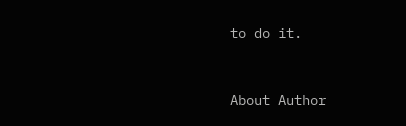to do it.


About Author